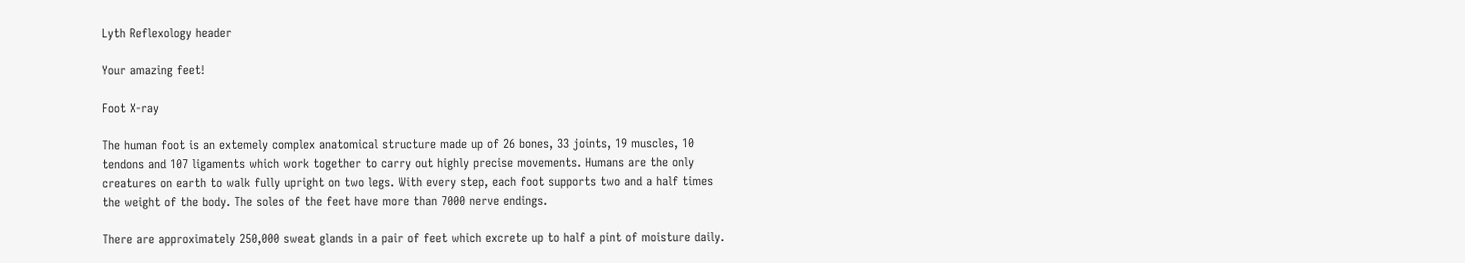Lyth Reflexology header

Your amazing feet!

Foot X-ray

The human foot is an extemely complex anatomical structure made up of 26 bones, 33 joints, 19 muscles, 10 tendons and 107 ligaments which work together to carry out highly precise movements. Humans are the only creatures on earth to walk fully upright on two legs. With every step, each foot supports two and a half times the weight of the body. The soles of the feet have more than 7000 nerve endings.

There are approximately 250,000 sweat glands in a pair of feet which excrete up to half a pint of moisture daily.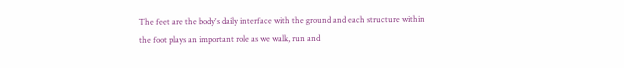The feet are the body's daily interface with the ground and each structure within the foot plays an important role as we walk, run and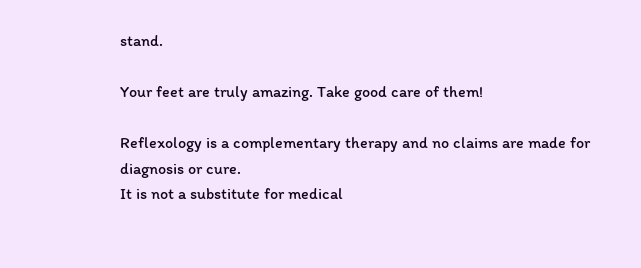stand.

Your feet are truly amazing. Take good care of them!

Reflexology is a complementary therapy and no claims are made for diagnosis or cure.
It is not a substitute for medical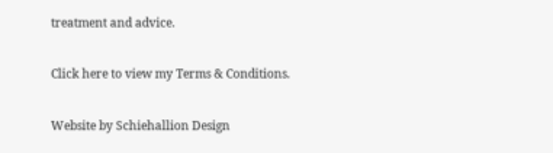treatment and advice.

Click here to view my Terms & Conditions.

Website by Schiehallion Design